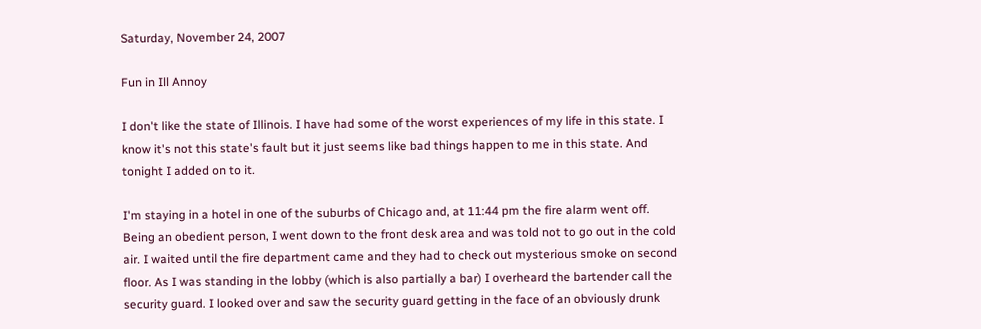Saturday, November 24, 2007

Fun in Ill Annoy

I don't like the state of Illinois. I have had some of the worst experiences of my life in this state. I know it's not this state's fault but it just seems like bad things happen to me in this state. And tonight I added on to it.

I'm staying in a hotel in one of the suburbs of Chicago and, at 11:44 pm the fire alarm went off. Being an obedient person, I went down to the front desk area and was told not to go out in the cold air. I waited until the fire department came and they had to check out mysterious smoke on second floor. As I was standing in the lobby (which is also partially a bar) I overheard the bartender call the security guard. I looked over and saw the security guard getting in the face of an obviously drunk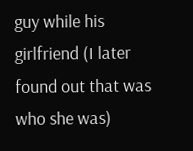guy while his girlfriend (I later found out that was who she was)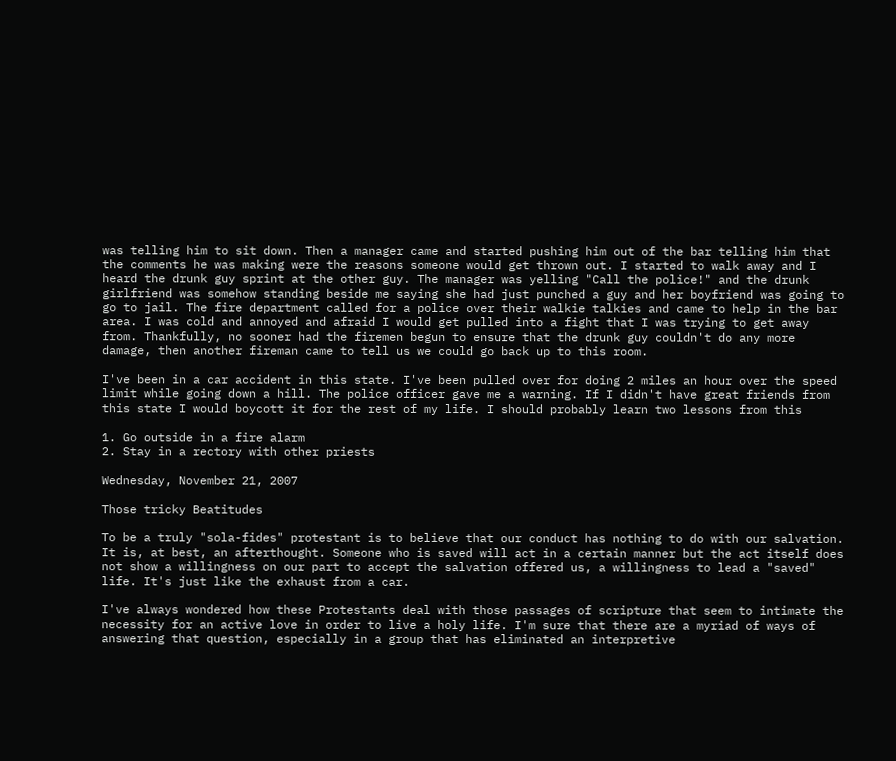was telling him to sit down. Then a manager came and started pushing him out of the bar telling him that the comments he was making were the reasons someone would get thrown out. I started to walk away and I heard the drunk guy sprint at the other guy. The manager was yelling "Call the police!" and the drunk girlfriend was somehow standing beside me saying she had just punched a guy and her boyfriend was going to go to jail. The fire department called for a police over their walkie talkies and came to help in the bar area. I was cold and annoyed and afraid I would get pulled into a fight that I was trying to get away from. Thankfully, no sooner had the firemen begun to ensure that the drunk guy couldn't do any more damage, then another fireman came to tell us we could go back up to this room.

I've been in a car accident in this state. I've been pulled over for doing 2 miles an hour over the speed limit while going down a hill. The police officer gave me a warning. If I didn't have great friends from this state I would boycott it for the rest of my life. I should probably learn two lessons from this

1. Go outside in a fire alarm
2. Stay in a rectory with other priests

Wednesday, November 21, 2007

Those tricky Beatitudes

To be a truly "sola-fides" protestant is to believe that our conduct has nothing to do with our salvation. It is, at best, an afterthought. Someone who is saved will act in a certain manner but the act itself does not show a willingness on our part to accept the salvation offered us, a willingness to lead a "saved" life. It's just like the exhaust from a car.

I've always wondered how these Protestants deal with those passages of scripture that seem to intimate the necessity for an active love in order to live a holy life. I'm sure that there are a myriad of ways of answering that question, especially in a group that has eliminated an interpretive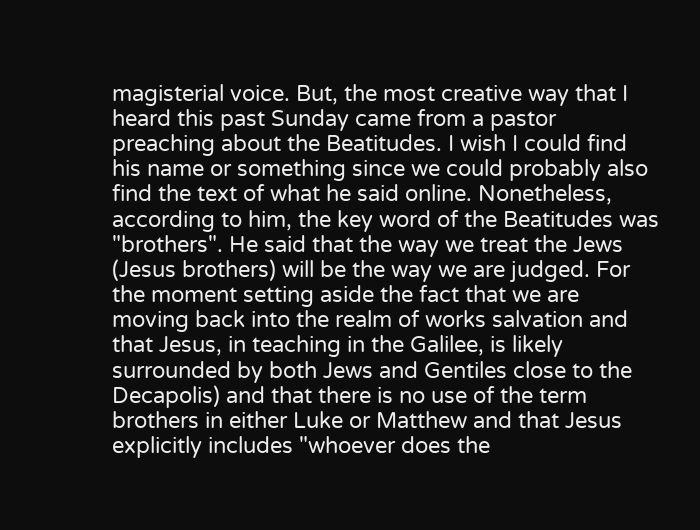magisterial voice. But, the most creative way that I heard this past Sunday came from a pastor preaching about the Beatitudes. I wish I could find his name or something since we could probably also find the text of what he said online. Nonetheless, according to him, the key word of the Beatitudes was "brothers". He said that the way we treat the Jews (Jesus brothers) will be the way we are judged. For the moment setting aside the fact that we are moving back into the realm of works salvation and that Jesus, in teaching in the Galilee, is likely surrounded by both Jews and Gentiles close to the Decapolis) and that there is no use of the term brothers in either Luke or Matthew and that Jesus explicitly includes "whoever does the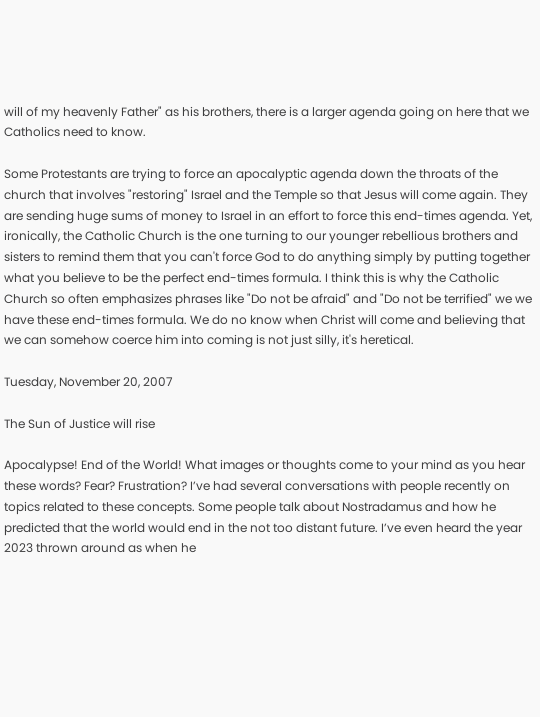will of my heavenly Father" as his brothers, there is a larger agenda going on here that we Catholics need to know.

Some Protestants are trying to force an apocalyptic agenda down the throats of the church that involves "restoring" Israel and the Temple so that Jesus will come again. They are sending huge sums of money to Israel in an effort to force this end-times agenda. Yet, ironically, the Catholic Church is the one turning to our younger rebellious brothers and sisters to remind them that you can't force God to do anything simply by putting together what you believe to be the perfect end-times formula. I think this is why the Catholic Church so often emphasizes phrases like "Do not be afraid" and "Do not be terrified" we we have these end-times formula. We do no know when Christ will come and believing that we can somehow coerce him into coming is not just silly, it's heretical.

Tuesday, November 20, 2007

The Sun of Justice will rise

Apocalypse! End of the World! What images or thoughts come to your mind as you hear these words? Fear? Frustration? I’ve had several conversations with people recently on topics related to these concepts. Some people talk about Nostradamus and how he predicted that the world would end in the not too distant future. I’ve even heard the year 2023 thrown around as when he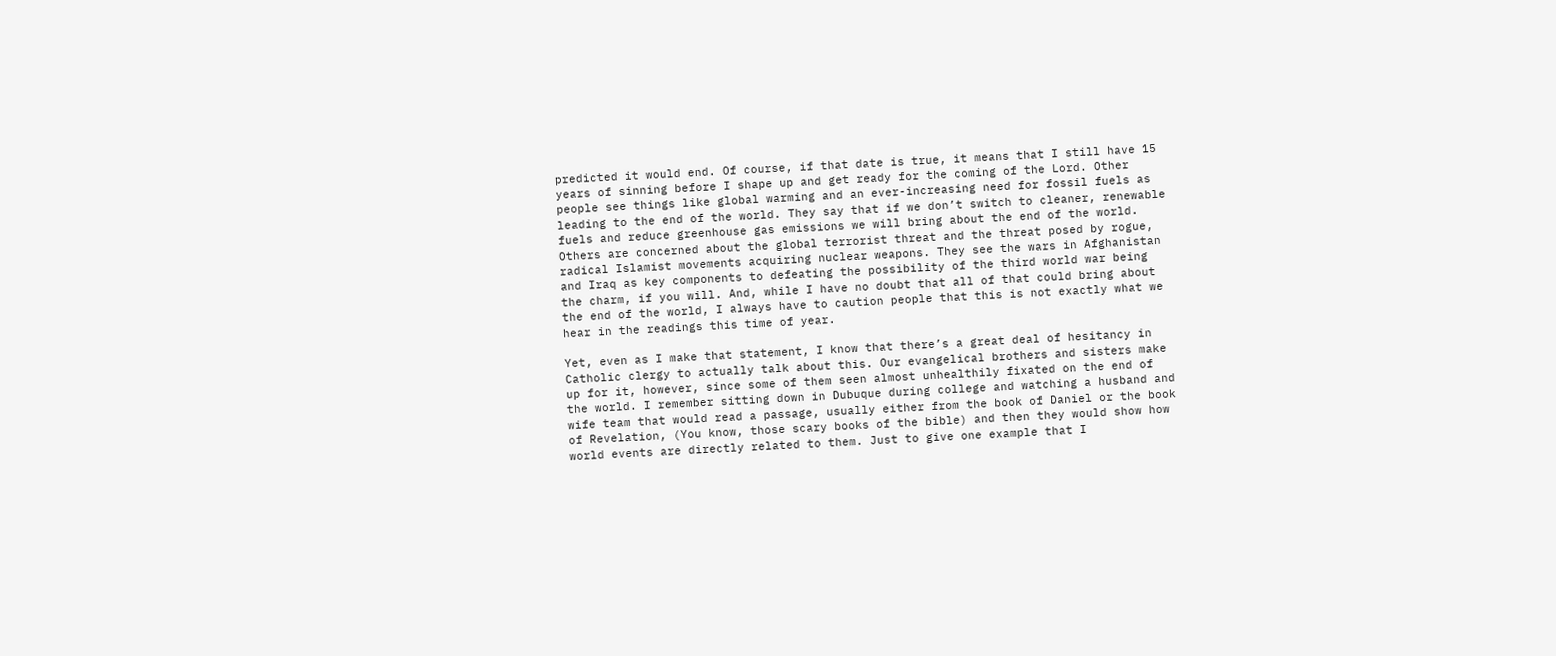predicted it would end. Of course, if that date is true, it means that I still have 15 years of sinning before I shape up and get ready for the coming of the Lord. Other people see things like global warming and an ever-increasing need for fossil fuels as leading to the end of the world. They say that if we don’t switch to cleaner, renewable fuels and reduce greenhouse gas emissions we will bring about the end of the world. Others are concerned about the global terrorist threat and the threat posed by rogue, radical Islamist movements acquiring nuclear weapons. They see the wars in Afghanistan and Iraq as key components to defeating the possibility of the third world war being the charm, if you will. And, while I have no doubt that all of that could bring about the end of the world, I always have to caution people that this is not exactly what we hear in the readings this time of year.

Yet, even as I make that statement, I know that there’s a great deal of hesitancy in Catholic clergy to actually talk about this. Our evangelical brothers and sisters make up for it, however, since some of them seen almost unhealthily fixated on the end of the world. I remember sitting down in Dubuque during college and watching a husband and wife team that would read a passage, usually either from the book of Daniel or the book of Revelation, (You know, those scary books of the bible) and then they would show how world events are directly related to them. Just to give one example that I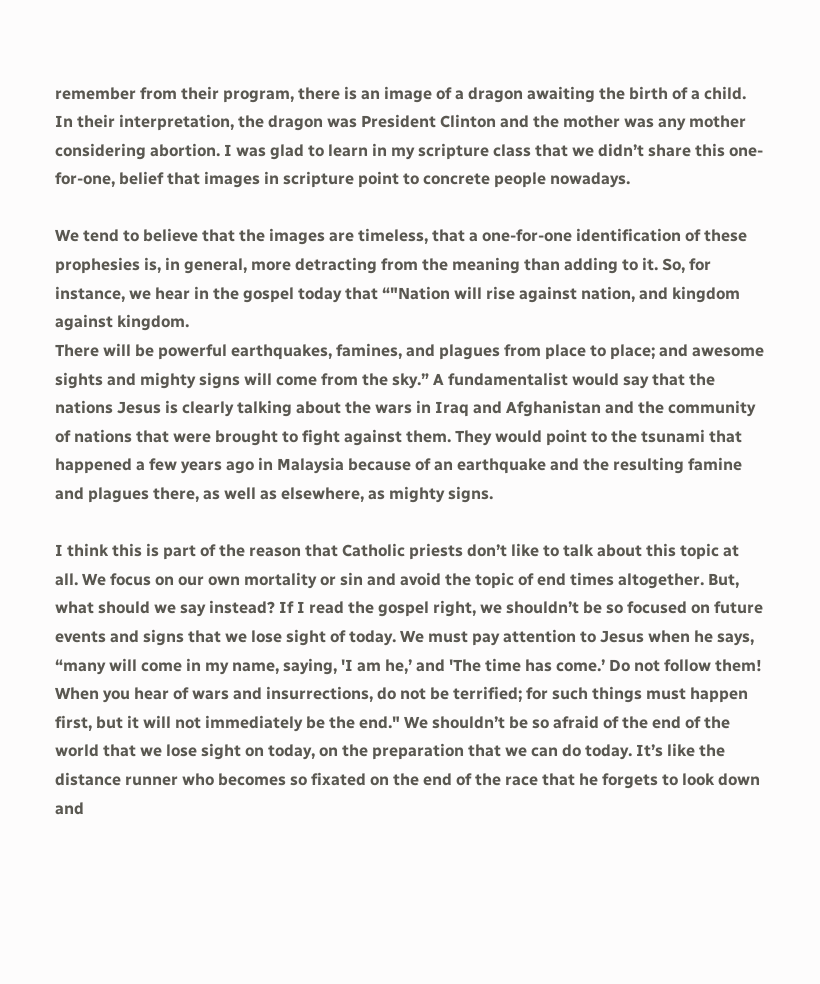remember from their program, there is an image of a dragon awaiting the birth of a child. In their interpretation, the dragon was President Clinton and the mother was any mother considering abortion. I was glad to learn in my scripture class that we didn’t share this one-for-one, belief that images in scripture point to concrete people nowadays.

We tend to believe that the images are timeless, that a one-for-one identification of these prophesies is, in general, more detracting from the meaning than adding to it. So, for instance, we hear in the gospel today that “"Nation will rise against nation, and kingdom against kingdom.
There will be powerful earthquakes, famines, and plagues from place to place; and awesome sights and mighty signs will come from the sky.” A fundamentalist would say that the nations Jesus is clearly talking about the wars in Iraq and Afghanistan and the community of nations that were brought to fight against them. They would point to the tsunami that happened a few years ago in Malaysia because of an earthquake and the resulting famine and plagues there, as well as elsewhere, as mighty signs.

I think this is part of the reason that Catholic priests don’t like to talk about this topic at all. We focus on our own mortality or sin and avoid the topic of end times altogether. But, what should we say instead? If I read the gospel right, we shouldn’t be so focused on future events and signs that we lose sight of today. We must pay attention to Jesus when he says, “many will come in my name, saying, 'I am he,’ and 'The time has come.’ Do not follow them! When you hear of wars and insurrections, do not be terrified; for such things must happen first, but it will not immediately be the end." We shouldn’t be so afraid of the end of the world that we lose sight on today, on the preparation that we can do today. It’s like the distance runner who becomes so fixated on the end of the race that he forgets to look down and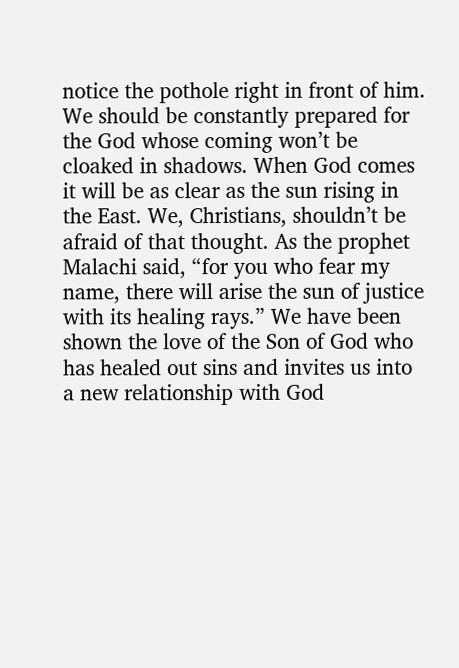notice the pothole right in front of him. We should be constantly prepared for the God whose coming won’t be cloaked in shadows. When God comes it will be as clear as the sun rising in the East. We, Christians, shouldn’t be afraid of that thought. As the prophet Malachi said, “for you who fear my name, there will arise the sun of justice with its healing rays.” We have been shown the love of the Son of God who has healed out sins and invites us into a new relationship with God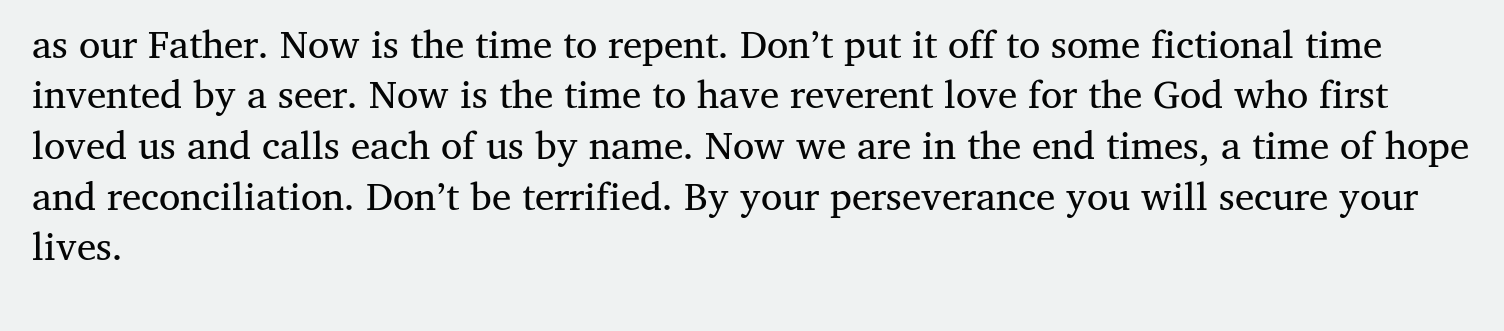as our Father. Now is the time to repent. Don’t put it off to some fictional time invented by a seer. Now is the time to have reverent love for the God who first loved us and calls each of us by name. Now we are in the end times, a time of hope and reconciliation. Don’t be terrified. By your perseverance you will secure your lives.